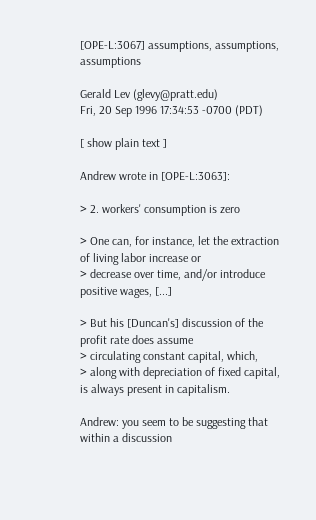[OPE-L:3067] assumptions, assumptions, assumptions

Gerald Lev (glevy@pratt.edu)
Fri, 20 Sep 1996 17:34:53 -0700 (PDT)

[ show plain text ]

Andrew wrote in [OPE-L:3063]:

> 2. workers' consumption is zero

> One can, for instance, let the extraction of living labor increase or
> decrease over time, and/or introduce positive wages, [...]

> But his [Duncan's] discussion of the profit rate does assume
> circulating constant capital, which,
> along with depreciation of fixed capital, is always present in capitalism.

Andrew: you seem to be suggesting that within a discussion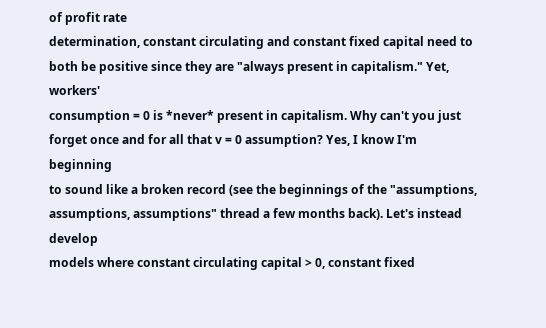of profit rate
determination, constant circulating and constant fixed capital need to
both be positive since they are "always present in capitalism." Yet, workers'
consumption = 0 is *never* present in capitalism. Why can't you just
forget once and for all that v = 0 assumption? Yes, I know I'm beginning
to sound like a broken record (see the beginnings of the "assumptions,
assumptions, assumptions" thread a few months back). Let's instead develop
models where constant circulating capital > 0, constant fixed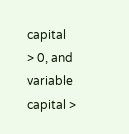capital
> 0, and variable capital >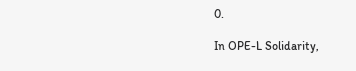0.

In OPE-L Solidarity,